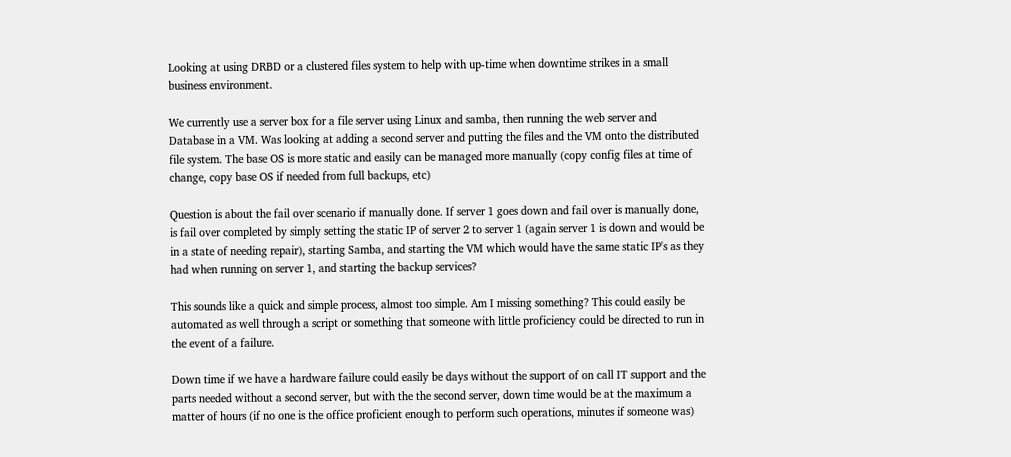Looking at using DRBD or a clustered files system to help with up-time when downtime strikes in a small business environment.

We currently use a server box for a file server using Linux and samba, then running the web server and Database in a VM. Was looking at adding a second server and putting the files and the VM onto the distributed file system. The base OS is more static and easily can be managed more manually (copy config files at time of change, copy base OS if needed from full backups, etc)

Question is about the fail over scenario if manually done. If server 1 goes down and fail over is manually done, is fail over completed by simply setting the static IP of server 2 to server 1 (again server 1 is down and would be in a state of needing repair), starting Samba, and starting the VM which would have the same static IP's as they had when running on server 1, and starting the backup services?

This sounds like a quick and simple process, almost too simple. Am I missing something? This could easily be automated as well through a script or something that someone with little proficiency could be directed to run in the event of a failure.

Down time if we have a hardware failure could easily be days without the support of on call IT support and the parts needed without a second server, but with the the second server, down time would be at the maximum a matter of hours (if no one is the office proficient enough to perform such operations, minutes if someone was)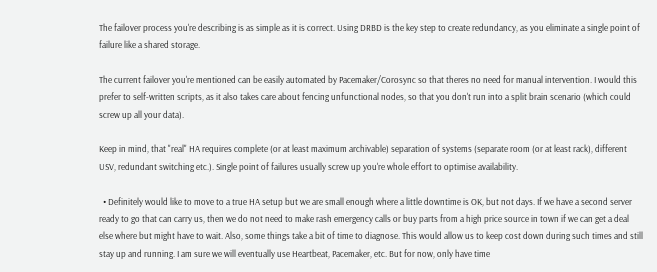The failover process you're describing is as simple as it is correct. Using DRBD is the key step to create redundancy, as you eliminate a single point of failure like a shared storage.

The current failover you're mentioned can be easily automated by Pacemaker/Corosync so that theres no need for manual intervention. I would this prefer to self-written scripts, as it also takes care about fencing unfunctional nodes, so that you don't run into a split brain scenario (which could screw up all your data).

Keep in mind, that "real" HA requires complete (or at least maximum archivable) separation of systems (separate room (or at least rack), different USV, redundant switching etc.). Single point of failures usually screw up you're whole effort to optimise availability.

  • Definitely would like to move to a true HA setup but we are small enough where a little downtime is OK, but not days. If we have a second server ready to go that can carry us, then we do not need to make rash emergency calls or buy parts from a high price source in town if we can get a deal else where but might have to wait. Also, some things take a bit of time to diagnose. This would allow us to keep cost down during such times and still stay up and running. I am sure we will eventually use Heartbeat, Pacemaker, etc. But for now, only have time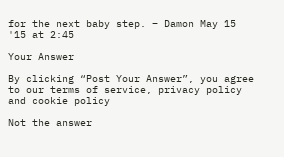for the next baby step. – Damon May 15 '15 at 2:45

Your Answer

By clicking “Post Your Answer”, you agree to our terms of service, privacy policy and cookie policy

Not the answer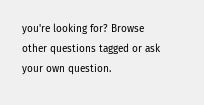you're looking for? Browse other questions tagged or ask your own question.